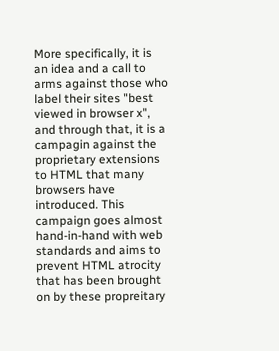More specifically, it is an idea and a call to arms against those who label their sites "best viewed in browser x", and through that, it is a campagin against the proprietary extensions to HTML that many browsers have introduced. This campaign goes almost hand-in-hand with web standards and aims to prevent HTML atrocity that has been brought on by these propreitary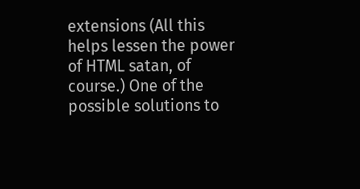extensions (All this helps lessen the power of HTML satan, of course.) One of the possible solutions to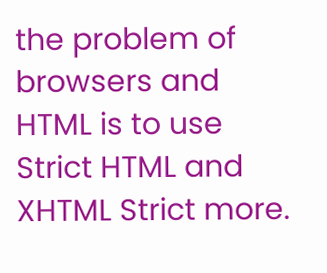the problem of browsers and HTML is to use Strict HTML and XHTML Strict more.